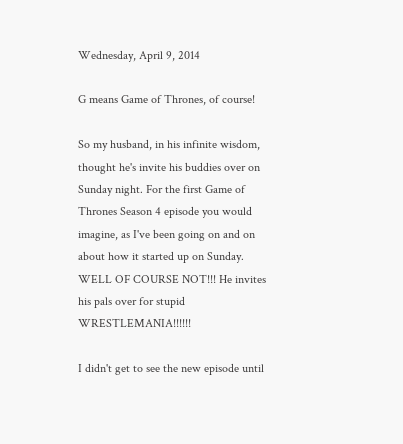Wednesday, April 9, 2014

G means Game of Thrones, of course!

So my husband, in his infinite wisdom, thought he's invite his buddies over on Sunday night. For the first Game of Thrones Season 4 episode you would imagine, as I've been going on and on about how it started up on Sunday.  WELL OF COURSE NOT!!! He invites his pals over for stupid WRESTLEMANIA!!!!!!

I didn't get to see the new episode until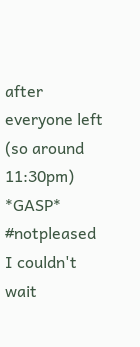after everyone left (so around 11:30pm) *GASP*  #notpleased  I couldn't wait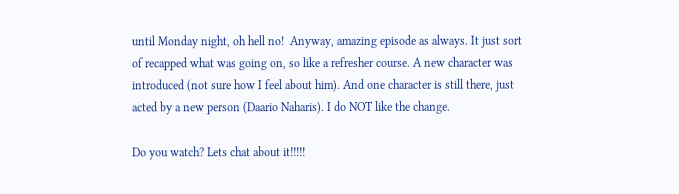until Monday night, oh hell no!  Anyway, amazing episode as always. It just sort of recapped what was going on, so like a refresher course. A new character was introduced (not sure how I feel about him). And one character is still there, just acted by a new person (Daario Naharis). I do NOT like the change.

Do you watch? Lets chat about it!!!!!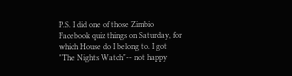P.S. I did one of those Zimbio Facebook quiz things on Saturday, for which House do I belong to. I got "The Nights Watch"-- not happy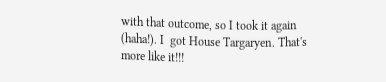with that outcome, so I took it again (haha!). I  got House Targaryen. That's more like it!!!